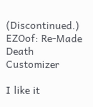(Discontinued.) EZOof: Re-Made Death Customizer

I like it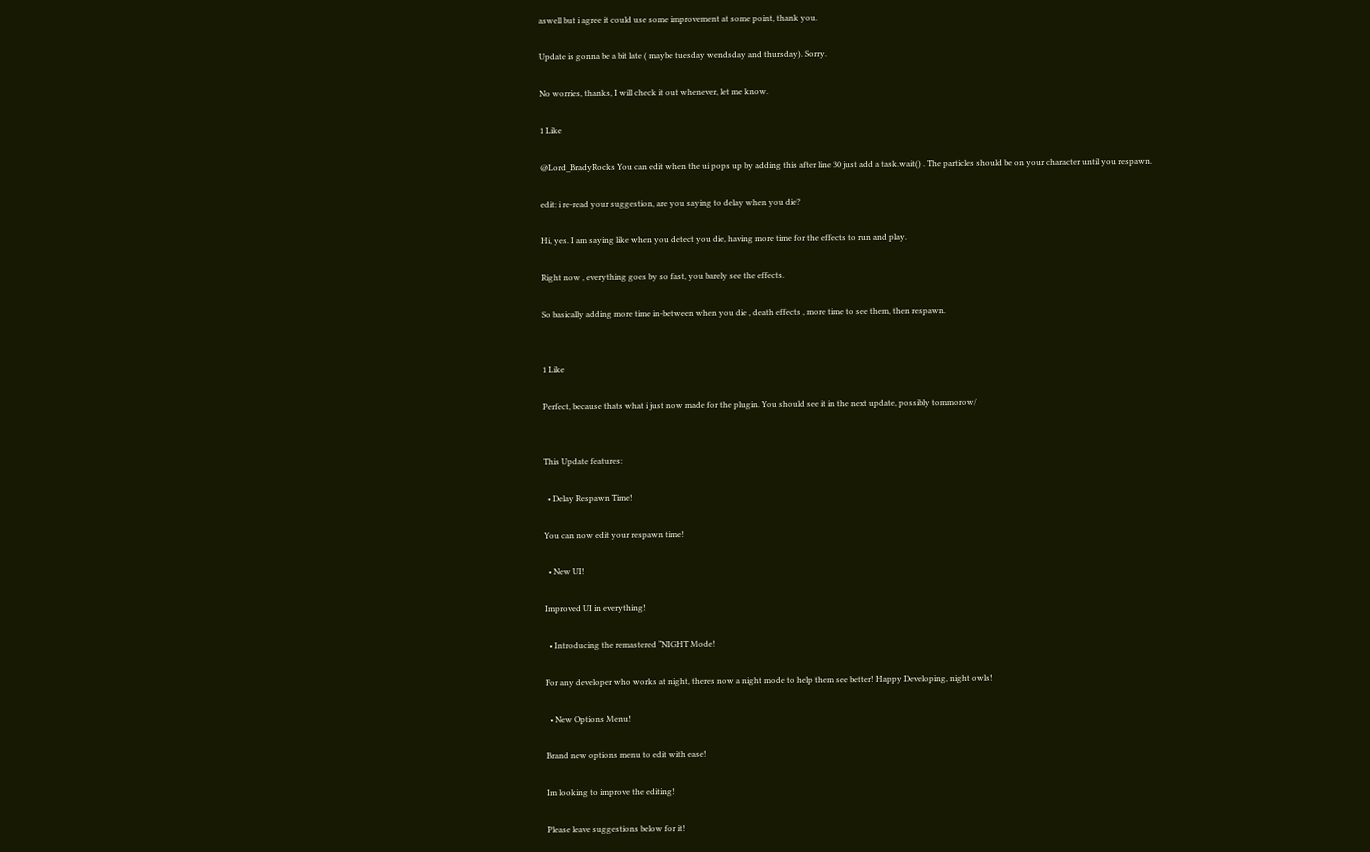aswell but i agree it could use some improvement at some point, thank you.

Update is gonna be a bit late ( maybe tuesday wendsday and thursday). Sorry.

No worries, thanks, I will check it out whenever, let me know.

1 Like

@Lord_BradyRocks You can edit when the ui pops up by adding this after line 30 just add a task.wait() . The particles should be on your character until you respawn.

edit: i re-read your suggestion, are you saying to delay when you die?

Hi, yes. I am saying like when you detect you die, having more time for the effects to run and play.

Right now , everything goes by so fast, you barely see the effects.

So basically adding more time in-between when you die , death effects , more time to see them, then respawn.


1 Like

Perfect, because thats what i just now made for the plugin. You should see it in the next update, possibly tommorow/


This Update features:

  • Delay Respawn Time!

You can now edit your respawn time!

  • New UI!

Improved UI in everything!

  • Introducing the remastered “NIGHT Mode!

For any developer who works at night, theres now a night mode to help them see better! Happy Developing, night owls!

  • New Options Menu!

Brand new options menu to edit with ease!

Im looking to improve the editing!

Please leave suggestions below for it!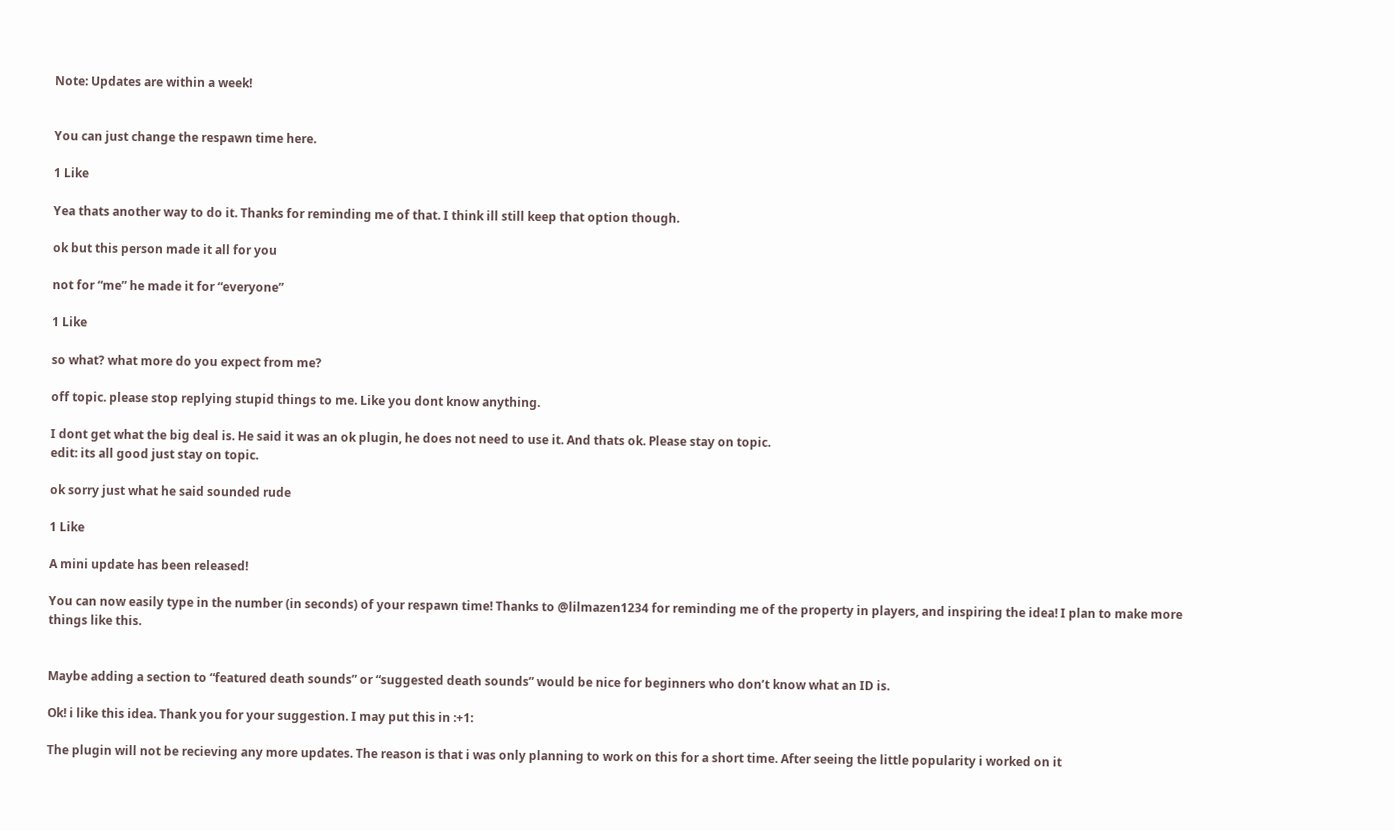Note: Updates are within a week!


You can just change the respawn time here.

1 Like

Yea thats another way to do it. Thanks for reminding me of that. I think ill still keep that option though.

ok but this person made it all for you

not for “me” he made it for “everyone”

1 Like

so what? what more do you expect from me?

off topic. please stop replying stupid things to me. Like you dont know anything.

I dont get what the big deal is. He said it was an ok plugin, he does not need to use it. And thats ok. Please stay on topic.
edit: its all good just stay on topic.

ok sorry just what he said sounded rude

1 Like

A mini update has been released!

You can now easily type in the number (in seconds) of your respawn time! Thanks to @lilmazen1234 for reminding me of the property in players, and inspiring the idea! I plan to make more things like this.


Maybe adding a section to “featured death sounds” or “suggested death sounds” would be nice for beginners who don’t know what an ID is.

Ok! i like this idea. Thank you for your suggestion. I may put this in :+1:

The plugin will not be recieving any more updates. The reason is that i was only planning to work on this for a short time. After seeing the little popularity i worked on it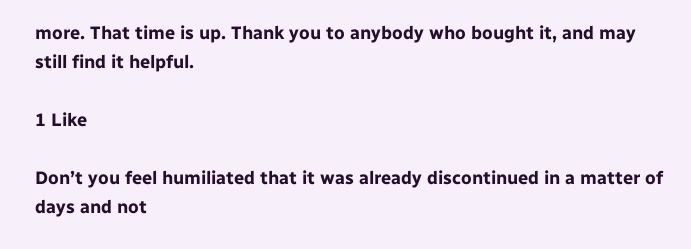more. That time is up. Thank you to anybody who bought it, and may still find it helpful.

1 Like

Don’t you feel humiliated that it was already discontinued in a matter of days and not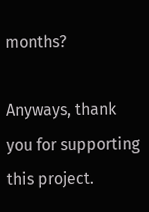months?

Anyways, thank you for supporting this project.